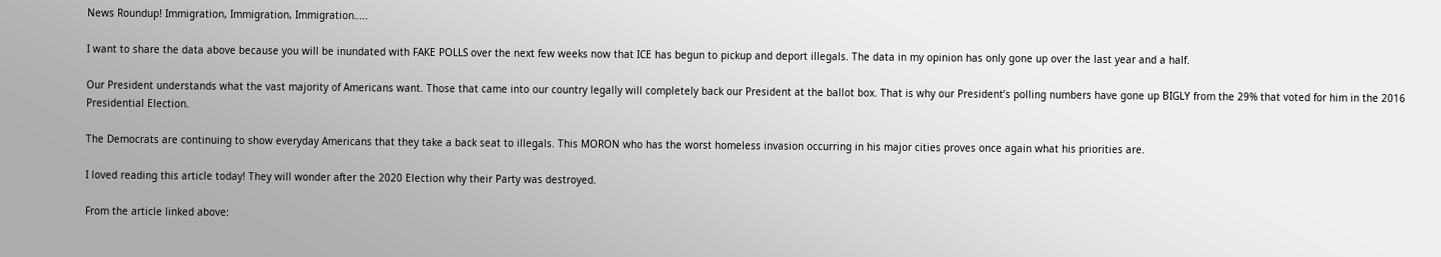News Roundup! Immigration, Immigration, Immigration…..

I want to share the data above because you will be inundated with FAKE POLLS over the next few weeks now that ICE has begun to pickup and deport illegals. The data in my opinion has only gone up over the last year and a half.

Our President understands what the vast majority of Americans want. Those that came into our country legally will completely back our President at the ballot box. That is why our President’s polling numbers have gone up BIGLY from the 29% that voted for him in the 2016 Presidential Election.

The Democrats are continuing to show everyday Americans that they take a back seat to illegals. This MORON who has the worst homeless invasion occurring in his major cities proves once again what his priorities are.

I loved reading this article today! They will wonder after the 2020 Election why their Party was destroyed.

From the article linked above: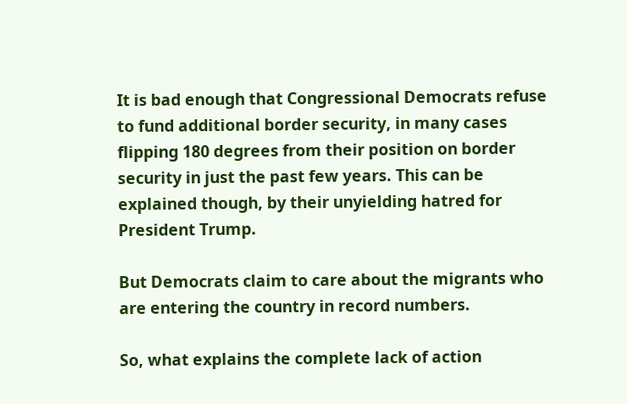It is bad enough that Congressional Democrats refuse to fund additional border security, in many cases flipping 180 degrees from their position on border security in just the past few years. This can be explained though, by their unyielding hatred for President Trump.

But Democrats claim to care about the migrants who are entering the country in record numbers.

So, what explains the complete lack of action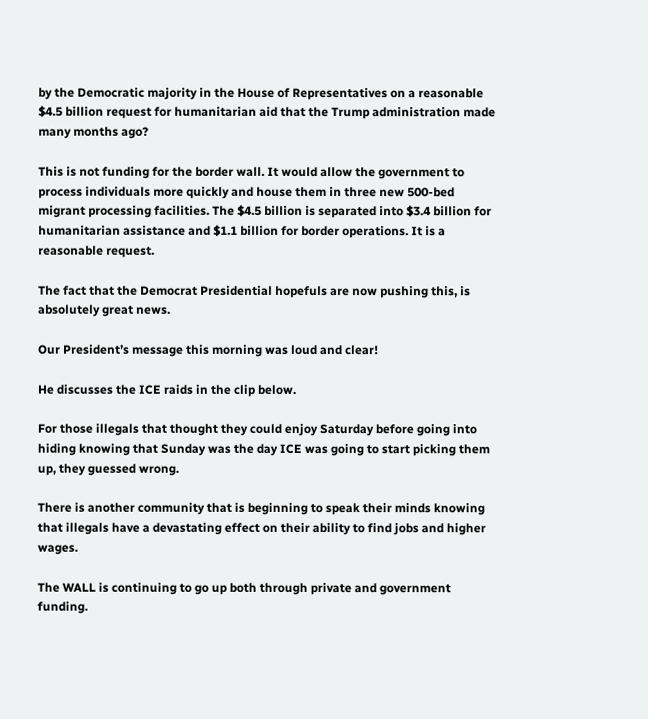by the Democratic majority in the House of Representatives on a reasonable $4.5 billion request for humanitarian aid that the Trump administration made many months ago?

This is not funding for the border wall. It would allow the government to process individuals more quickly and house them in three new 500-bed migrant processing facilities. The $4.5 billion is separated into $3.4 billion for humanitarian assistance and $1.1 billion for border operations. It is a reasonable request.

The fact that the Democrat Presidential hopefuls are now pushing this, is absolutely great news.

Our President’s message this morning was loud and clear!

He discusses the ICE raids in the clip below.

For those illegals that thought they could enjoy Saturday before going into hiding knowing that Sunday was the day ICE was going to start picking them up, they guessed wrong.

There is another community that is beginning to speak their minds knowing that illegals have a devastating effect on their ability to find jobs and higher wages.

The WALL is continuing to go up both through private and government funding.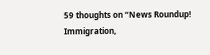59 thoughts on “News Roundup! Immigration,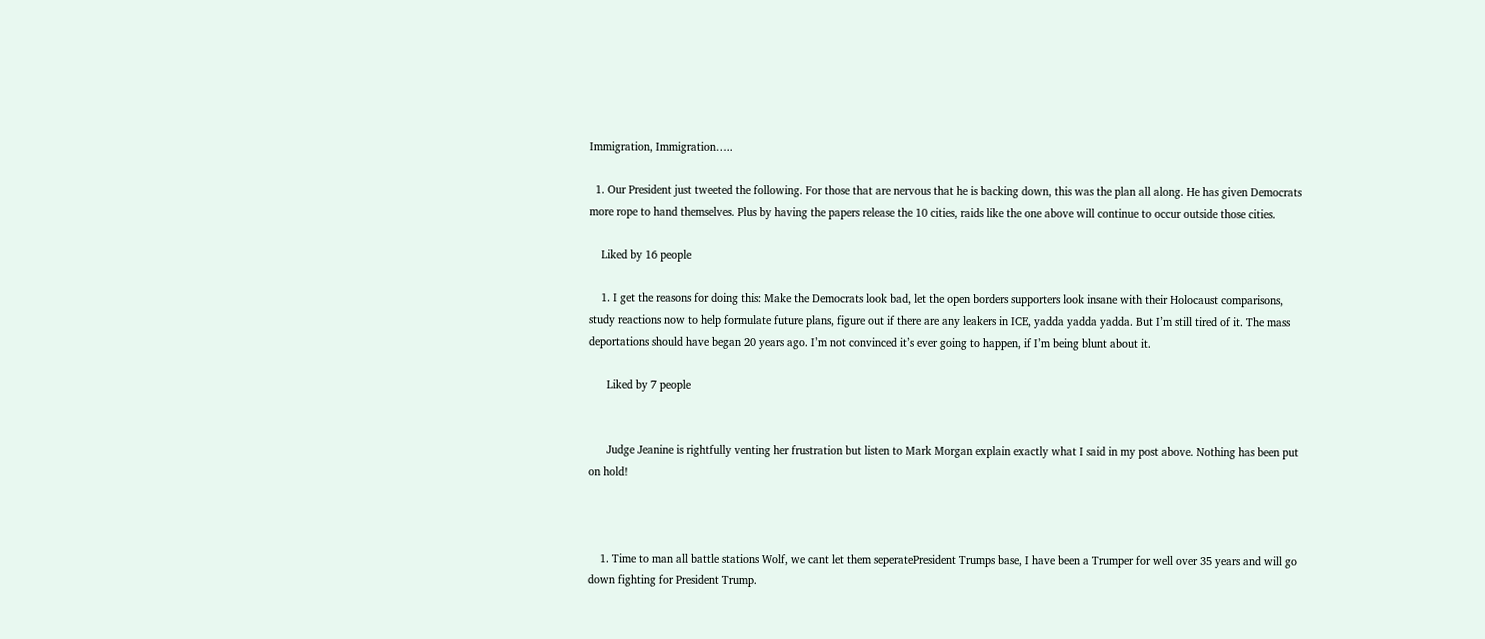Immigration, Immigration…..

  1. Our President just tweeted the following. For those that are nervous that he is backing down, this was the plan all along. He has given Democrats more rope to hand themselves. Plus by having the papers release the 10 cities, raids like the one above will continue to occur outside those cities.

    Liked by 16 people

    1. I get the reasons for doing this: Make the Democrats look bad, let the open borders supporters look insane with their Holocaust comparisons, study reactions now to help formulate future plans, figure out if there are any leakers in ICE, yadda yadda yadda. But I’m still tired of it. The mass deportations should have began 20 years ago. I’m not convinced it’s ever going to happen, if I’m being blunt about it.

      Liked by 7 people


      Judge Jeanine is rightfully venting her frustration but listen to Mark Morgan explain exactly what I said in my post above. Nothing has been put on hold!



    1. Time to man all battle stations Wolf, we cant let them seperatePresident Trumps base, I have been a Trumper for well over 35 years and will go down fighting for President Trump.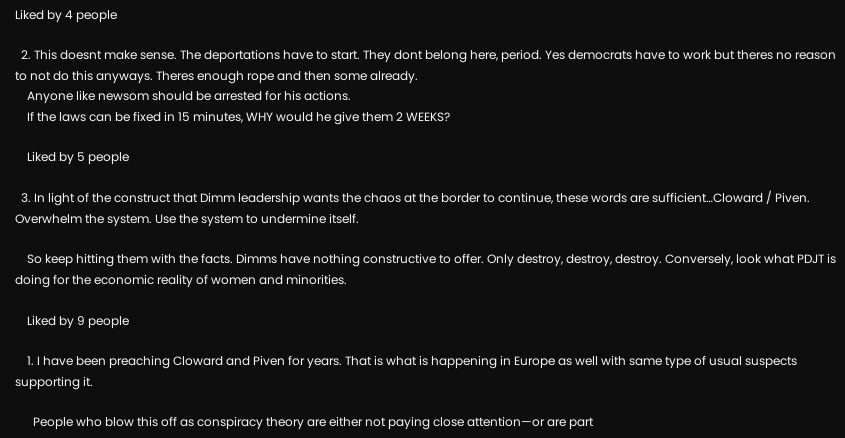Liked by 4 people

  2. This doesnt make sense. The deportations have to start. They dont belong here, period. Yes democrats have to work but theres no reason to not do this anyways. Theres enough rope and then some already.
    Anyone like newsom should be arrested for his actions.
    If the laws can be fixed in 15 minutes, WHY would he give them 2 WEEKS?

    Liked by 5 people

  3. In light of the construct that Dimm leadership wants the chaos at the border to continue, these words are sufficient…Cloward / Piven. Overwhelm the system. Use the system to undermine itself.

    So keep hitting them with the facts. Dimms have nothing constructive to offer. Only destroy, destroy, destroy. Conversely, look what PDJT is doing for the economic reality of women and minorities.

    Liked by 9 people

    1. I have been preaching Cloward and Piven for years. That is what is happening in Europe as well with same type of usual suspects supporting it.

      People who blow this off as conspiracy theory are either not paying close attention—or are part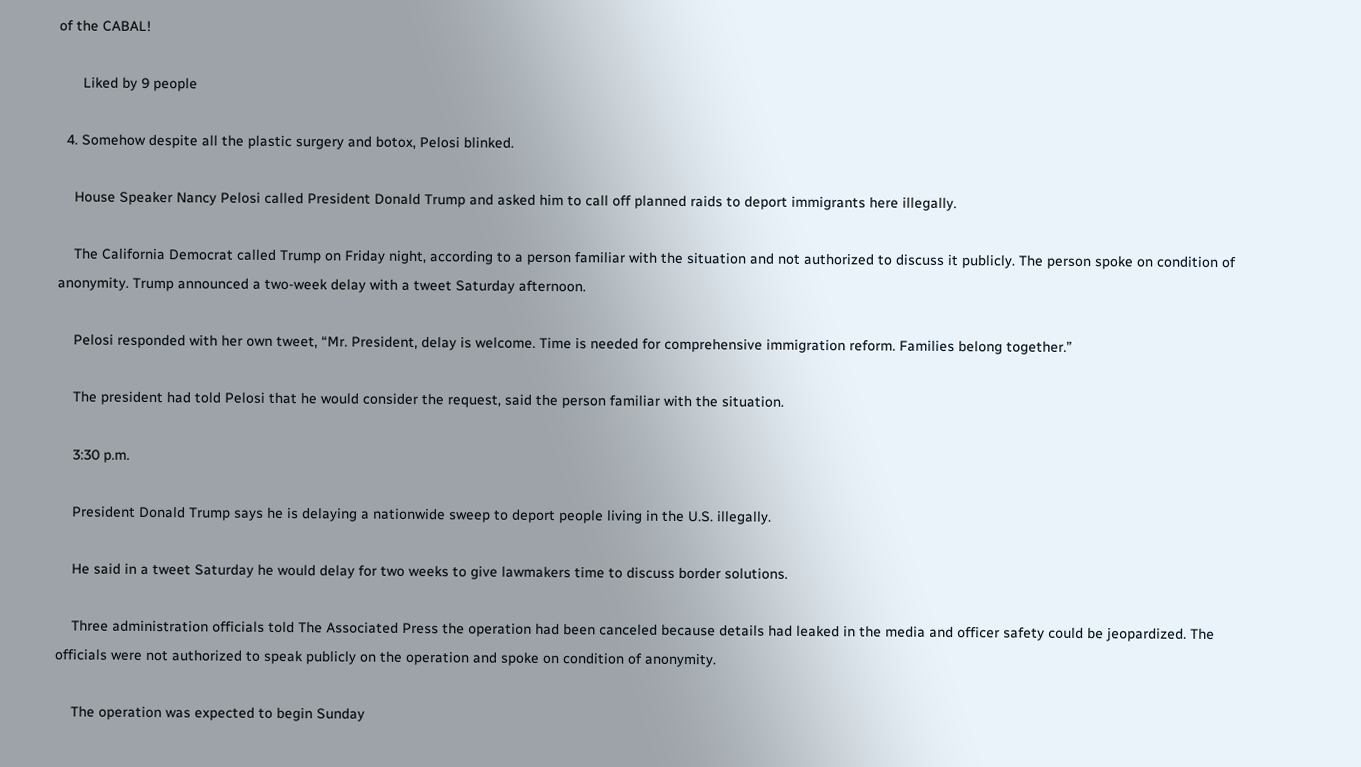of the CABAL!

      Liked by 9 people

  4. Somehow despite all the plastic surgery and botox, Pelosi blinked.

    House Speaker Nancy Pelosi called President Donald Trump and asked him to call off planned raids to deport immigrants here illegally.

    The California Democrat called Trump on Friday night, according to a person familiar with the situation and not authorized to discuss it publicly. The person spoke on condition of anonymity. Trump announced a two-week delay with a tweet Saturday afternoon.

    Pelosi responded with her own tweet, “Mr. President, delay is welcome. Time is needed for comprehensive immigration reform. Families belong together.”

    The president had told Pelosi that he would consider the request, said the person familiar with the situation.

    3:30 p.m.

    President Donald Trump says he is delaying a nationwide sweep to deport people living in the U.S. illegally.

    He said in a tweet Saturday he would delay for two weeks to give lawmakers time to discuss border solutions.

    Three administration officials told The Associated Press the operation had been canceled because details had leaked in the media and officer safety could be jeopardized. The officials were not authorized to speak publicly on the operation and spoke on condition of anonymity.

    The operation was expected to begin Sunday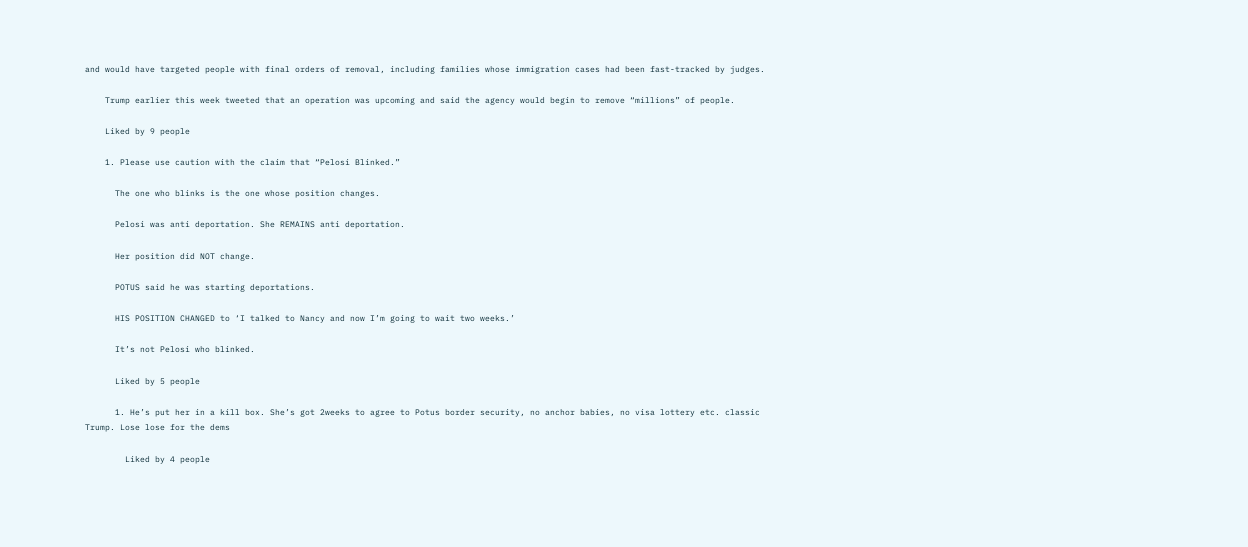and would have targeted people with final orders of removal, including families whose immigration cases had been fast-tracked by judges.

    Trump earlier this week tweeted that an operation was upcoming and said the agency would begin to remove “millions” of people.

    Liked by 9 people

    1. Please use caution with the claim that “Pelosi Blinked.”

      The one who blinks is the one whose position changes.

      Pelosi was anti deportation. She REMAINS anti deportation.

      Her position did NOT change.

      POTUS said he was starting deportations.

      HIS POSITION CHANGED to ‘I talked to Nancy and now I’m going to wait two weeks.’

      It’s not Pelosi who blinked.

      Liked by 5 people

      1. He’s put her in a kill box. She’s got 2weeks to agree to Potus border security, no anchor babies, no visa lottery etc. classic Trump. Lose lose for the dems

        Liked by 4 people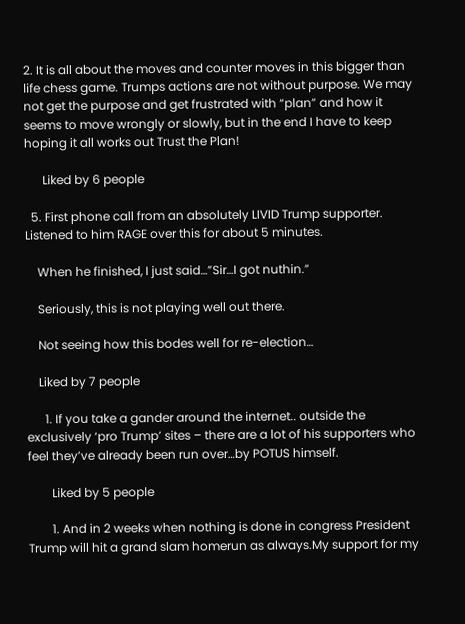2. It is all about the moves and counter moves in this bigger than life chess game. Trumps actions are not without purpose. We may not get the purpose and get frustrated with “plan” and how it seems to move wrongly or slowly, but in the end I have to keep hoping it all works out Trust the Plan!

      Liked by 6 people

  5. First phone call from an absolutely LIVID Trump supporter. Listened to him RAGE over this for about 5 minutes.

    When he finished, I just said…”Sir…I got nuthin.”

    Seriously, this is not playing well out there.

    Not seeing how this bodes well for re-election…

    Liked by 7 people

      1. If you take a gander around the internet.. outside the exclusively ‘pro Trump’ sites – there are a lot of his supporters who feel they’ve already been run over…by POTUS himself.

        Liked by 5 people

        1. And in 2 weeks when nothing is done in congress President Trump will hit a grand slam homerun as always.My support for my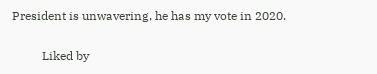President is unwavering, he has my vote in 2020.

          Liked by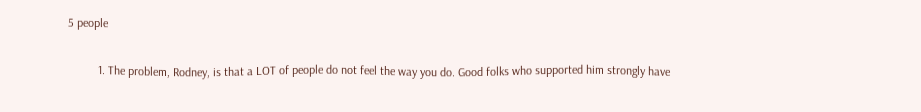5 people

          1. The problem, Rodney, is that a LOT of people do not feel the way you do. Good folks who supported him strongly have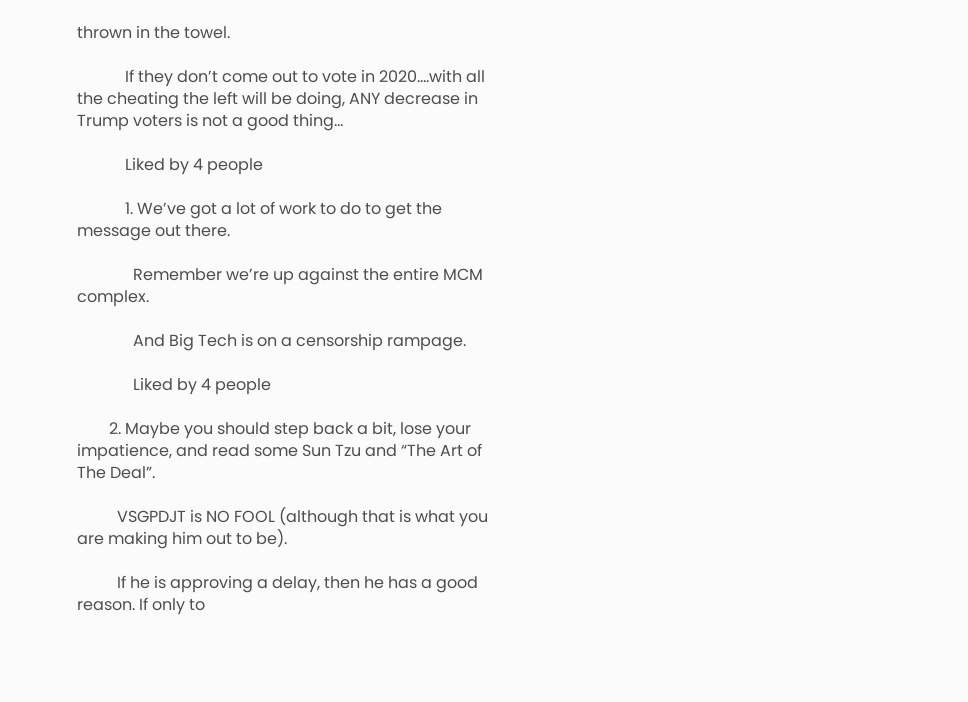thrown in the towel.

            If they don’t come out to vote in 2020….with all the cheating the left will be doing, ANY decrease in Trump voters is not a good thing…

            Liked by 4 people

            1. We’ve got a lot of work to do to get the message out there.

              Remember we’re up against the entire MCM complex.

              And Big Tech is on a censorship rampage.

              Liked by 4 people

        2. Maybe you should step back a bit, lose your impatience, and read some Sun Tzu and “The Art of The Deal”.

          VSGPDJT is NO FOOL (although that is what you are making him out to be).

          If he is approving a delay, then he has a good reason. If only to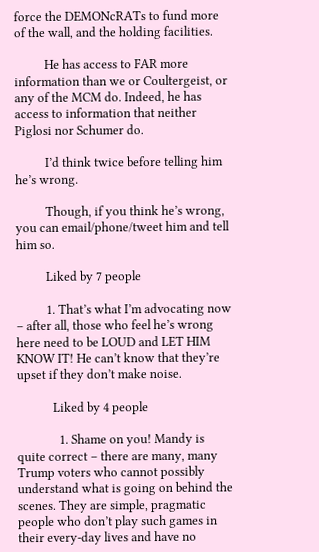force the DEMONcRATs to fund more of the wall, and the holding facilities.

          He has access to FAR more information than we or Coultergeist, or any of the MCM do. Indeed, he has access to information that neither Piglosi nor Schumer do.

          I’d think twice before telling him he’s wrong.

          Though, if you think he’s wrong, you can email/phone/tweet him and tell him so.

          Liked by 7 people

          1. That’s what I’m advocating now – after all, those who feel he’s wrong here need to be LOUD and LET HIM KNOW IT! He can’t know that they’re upset if they don’t make noise.

            Liked by 4 people

              1. Shame on you! Mandy is quite correct – there are many, many Trump voters who cannot possibly understand what is going on behind the scenes. They are simple, pragmatic people who don’t play such games in their every-day lives and have no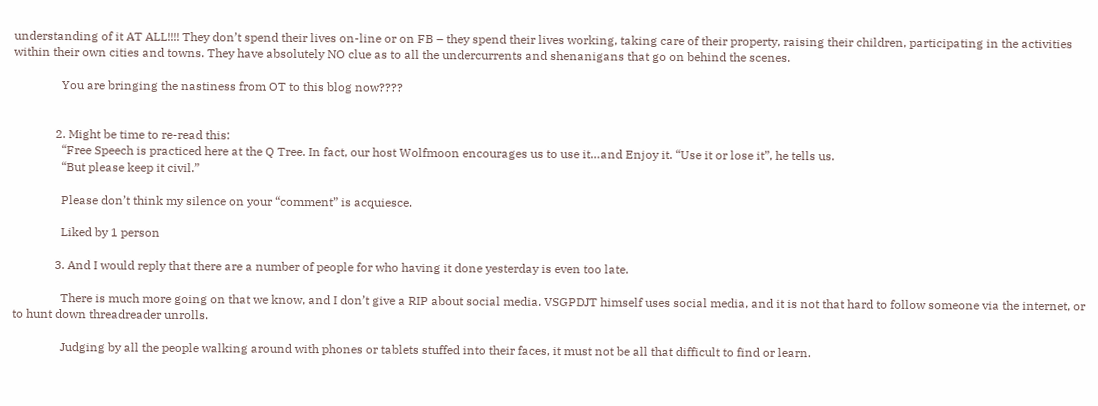understanding of it AT ALL!!!! They don’t spend their lives on-line or on FB – they spend their lives working, taking care of their property, raising their children, participating in the activities within their own cities and towns. They have absolutely NO clue as to all the undercurrents and shenanigans that go on behind the scenes.

                You are bringing the nastiness from OT to this blog now????


              2. Might be time to re-read this:
                “Free Speech is practiced here at the Q Tree. In fact, our host Wolfmoon encourages us to use it…and Enjoy it. “Use it or lose it”, he tells us.
                “But please keep it civil.”

                Please don’t think my silence on your “comment” is acquiesce.

                Liked by 1 person

              3. And I would reply that there are a number of people for who having it done yesterday is even too late.

                There is much more going on that we know, and I don’t give a RIP about social media. VSGPDJT himself uses social media, and it is not that hard to follow someone via the internet, or to hunt down threadreader unrolls.

                Judging by all the people walking around with phones or tablets stuffed into their faces, it must not be all that difficult to find or learn.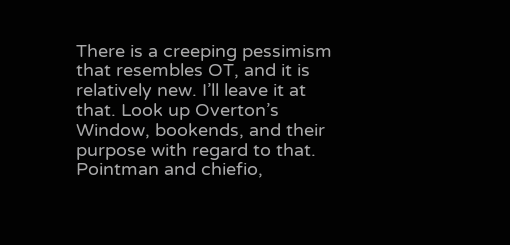There is a creeping pessimism that resembles OT, and it is relatively new. I’ll leave it at that. Look up Overton’s Window, bookends, and their purpose with regard to that. Pointman and chiefio,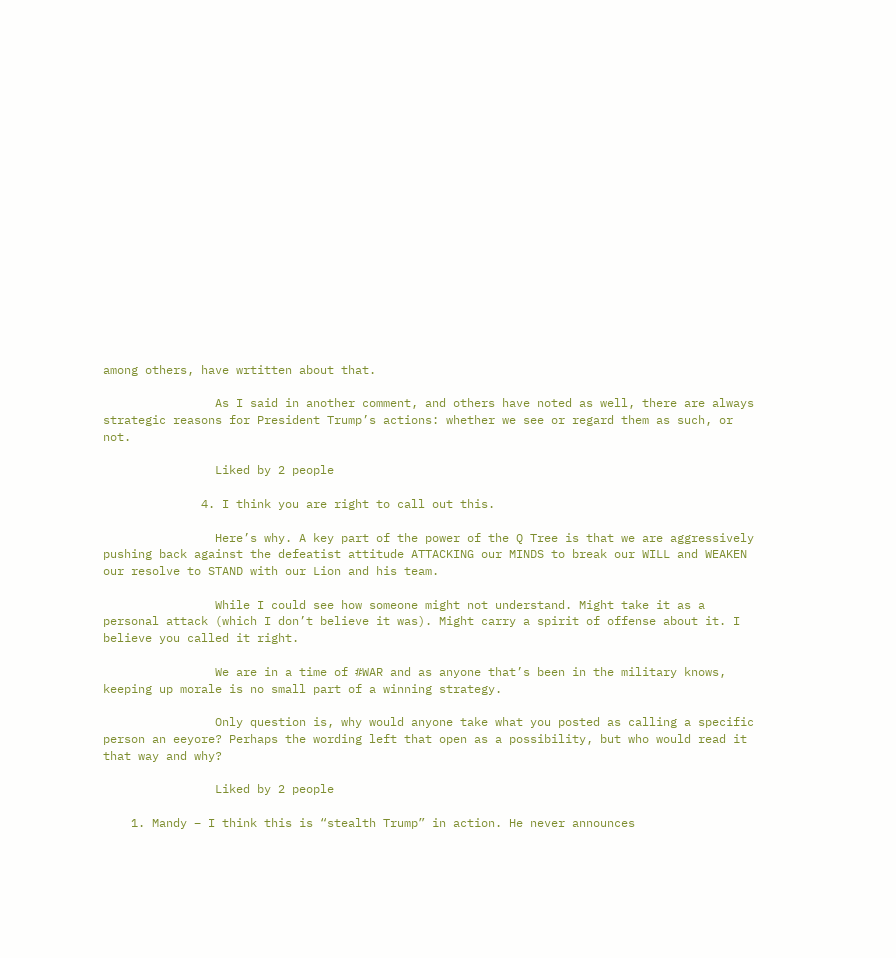among others, have wrtitten about that.

                As I said in another comment, and others have noted as well, there are always strategic reasons for President Trump’s actions: whether we see or regard them as such, or not.

                Liked by 2 people

              4. I think you are right to call out this.

                Here’s why. A key part of the power of the Q Tree is that we are aggressively pushing back against the defeatist attitude ATTACKING our MINDS to break our WILL and WEAKEN our resolve to STAND with our Lion and his team.

                While I could see how someone might not understand. Might take it as a personal attack (which I don’t believe it was). Might carry a spirit of offense about it. I believe you called it right.

                We are in a time of #WAR and as anyone that’s been in the military knows, keeping up morale is no small part of a winning strategy.

                Only question is, why would anyone take what you posted as calling a specific person an eeyore? Perhaps the wording left that open as a possibility, but who would read it that way and why?

                Liked by 2 people

    1. Mandy – I think this is “stealth Trump” in action. He never announces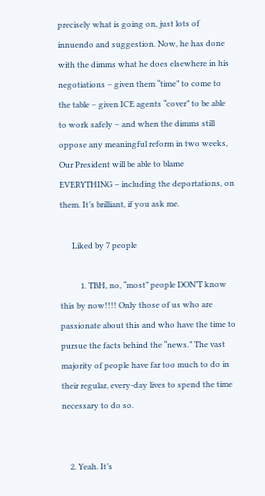precisely what is going on, just lots of innuendo and suggestion. Now, he has done with the dimms what he does elsewhere in his negotiations – given them “time” to come to the table – given ICE agents “cover” to be able to work safely – and when the dimms still oppose any meaningful reform in two weeks, Our President will be able to blame EVERYTHING – including the deportations, on them. It’s brilliant, if you ask me.

      Liked by 7 people

          1. TBH, no, “most” people DON’T know this by now!!!! Only those of us who are passionate about this and who have the time to pursue the facts behind the “news.” The vast majority of people have far too much to do in their regular, every-day lives to spend the time necessary to do so.


    2. Yeah. It’s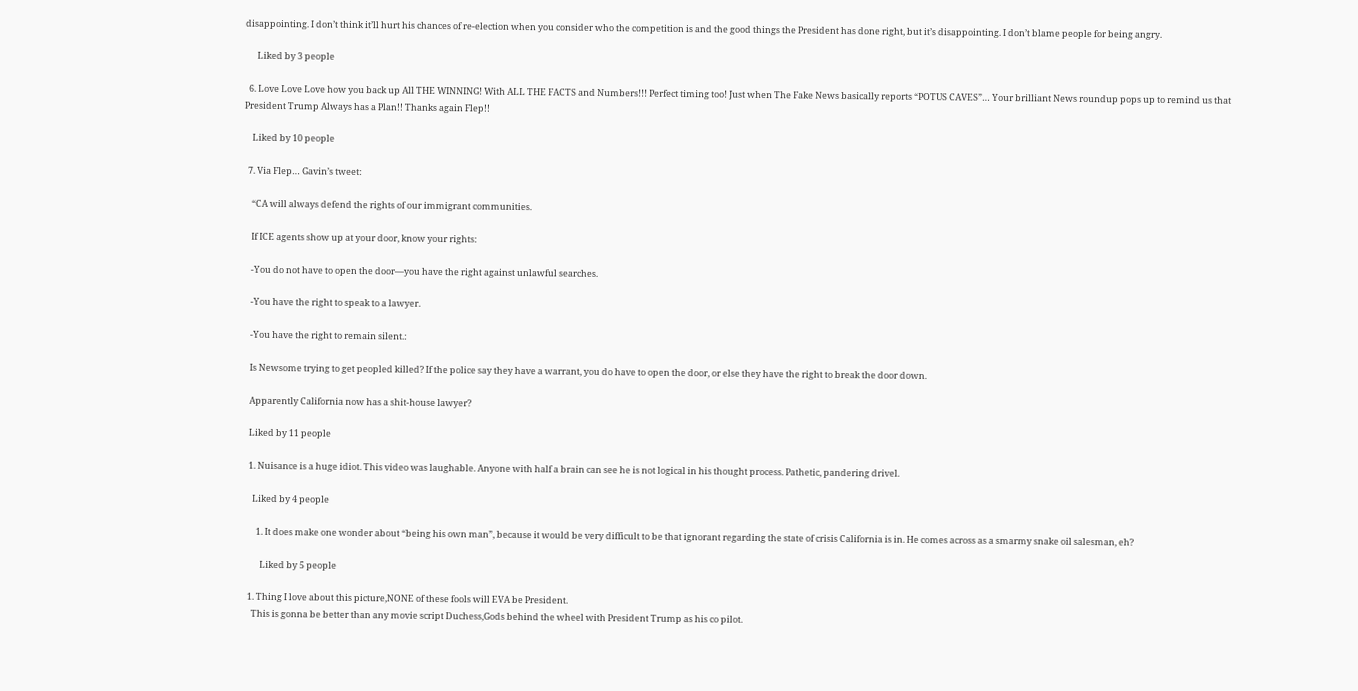disappointing. I don’t think it’ll hurt his chances of re-election when you consider who the competition is and the good things the President has done right, but it’s disappointing. I don’t blame people for being angry.

      Liked by 3 people

  6. Love Love Love how you back up All THE WINNING! With ALL THE FACTS and Numbers!!! Perfect timing too! Just when The Fake News basically reports “POTUS CAVES”… Your brilliant News roundup pops up to remind us that President Trump Always has a Plan!! Thanks again Flep!!

    Liked by 10 people

  7. Via Flep… Gavin’s tweet:

    “CA will always defend the rights of our immigrant communities.

    If ICE agents show up at your door, know your rights:

    -You do not have to open the door—you have the right against unlawful searches.

    -You have the right to speak to a lawyer.

    -You have the right to remain silent.:

    Is Newsome trying to get peopled killed? If the police say they have a warrant, you do have to open the door, or else they have the right to break the door down.

    Apparently California now has a shit-house lawyer?

    Liked by 11 people

    1. Nuisance is a huge idiot. This video was laughable. Anyone with half a brain can see he is not logical in his thought process. Pathetic, pandering drivel.

      Liked by 4 people

        1. It does make one wonder about “being his own man”, because it would be very difficult to be that ignorant regarding the state of crisis California is in. He comes across as a smarmy snake oil salesman, eh?

          Liked by 5 people

    1. Thing I love about this picture,NONE of these fools will EVA be President.
      This is gonna be better than any movie script Duchess,Gods behind the wheel with President Trump as his co pilot.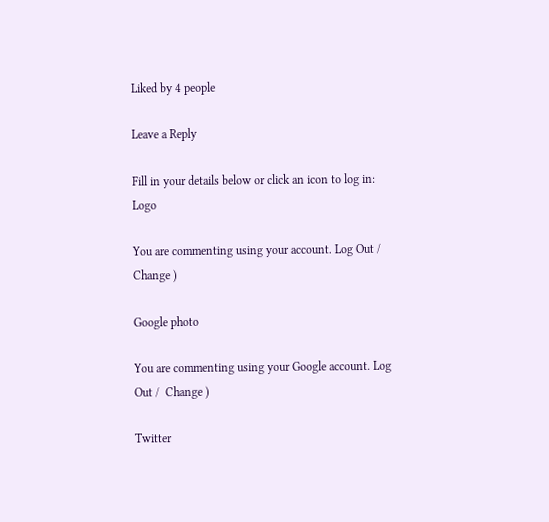Liked by 4 people

Leave a Reply

Fill in your details below or click an icon to log in: Logo

You are commenting using your account. Log Out /  Change )

Google photo

You are commenting using your Google account. Log Out /  Change )

Twitter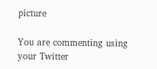picture

You are commenting using your Twitter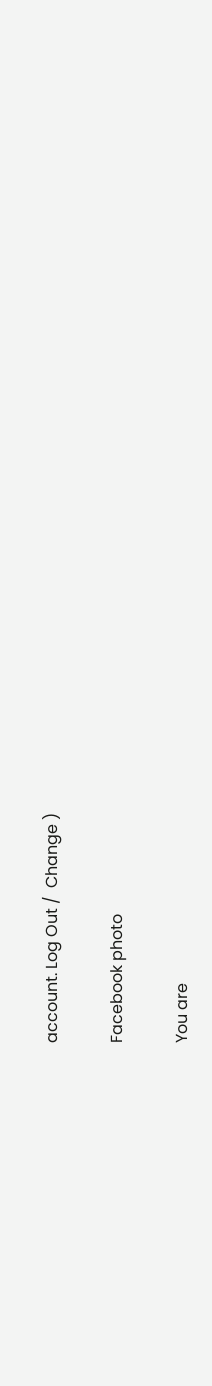account. Log Out /  Change )

Facebook photo

You are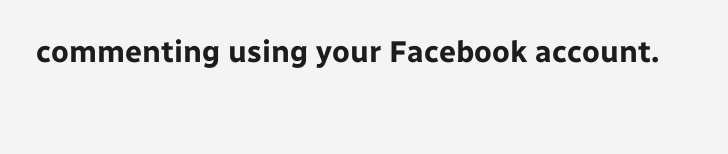commenting using your Facebook account.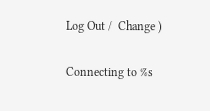Log Out /  Change )

Connecting to %s